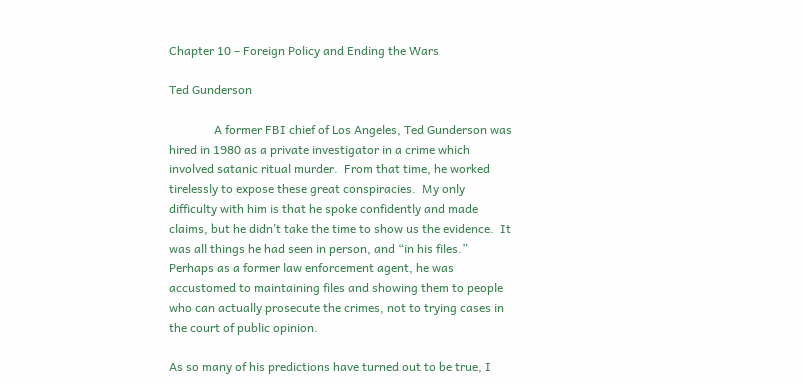Chapter 10 – Foreign Policy and Ending the Wars

Ted Gunderson

               A former FBI chief of Los Angeles, Ted Gunderson was hired in 1980 as a private investigator in a crime which involved satanic ritual murder.  From that time, he worked tirelessly to expose these great conspiracies.  My only difficulty with him is that he spoke confidently and made claims, but he didn’t take the time to show us the evidence.  It was all things he had seen in person, and “in his files.”  Perhaps as a former law enforcement agent, he was accustomed to maintaining files and showing them to people who can actually prosecute the crimes, not to trying cases in the court of public opinion.

As so many of his predictions have turned out to be true, I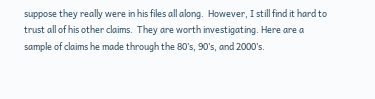suppose they really were in his files all along.  However, I still find it hard to trust all of his other claims.  They are worth investigating. Here are a sample of claims he made through the 80’s, 90’s, and 2000’s.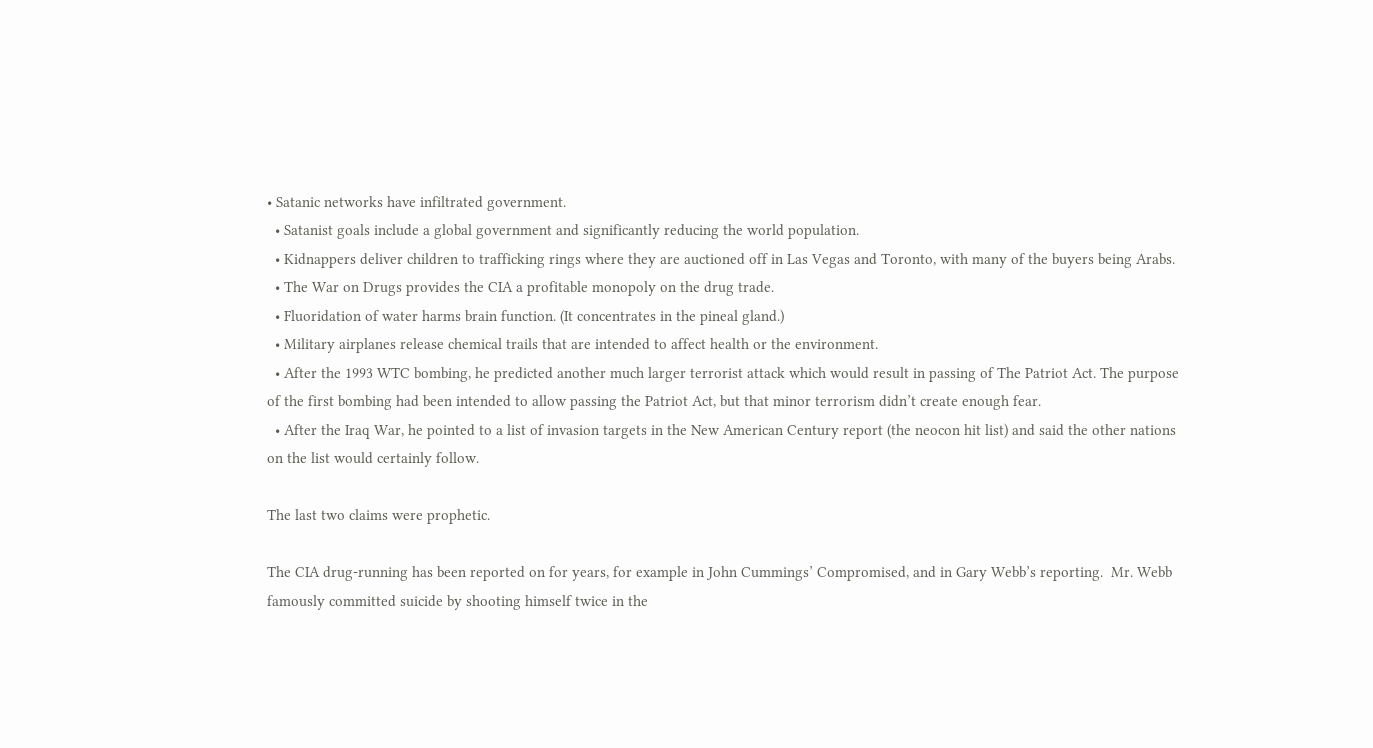• Satanic networks have infiltrated government.
  • Satanist goals include a global government and significantly reducing the world population.
  • Kidnappers deliver children to trafficking rings where they are auctioned off in Las Vegas and Toronto, with many of the buyers being Arabs.
  • The War on Drugs provides the CIA a profitable monopoly on the drug trade.
  • Fluoridation of water harms brain function. (It concentrates in the pineal gland.)
  • Military airplanes release chemical trails that are intended to affect health or the environment.
  • After the 1993 WTC bombing, he predicted another much larger terrorist attack which would result in passing of The Patriot Act. The purpose of the first bombing had been intended to allow passing the Patriot Act, but that minor terrorism didn’t create enough fear.
  • After the Iraq War, he pointed to a list of invasion targets in the New American Century report (the neocon hit list) and said the other nations on the list would certainly follow.

The last two claims were prophetic.

The CIA drug-running has been reported on for years, for example in John Cummings’ Compromised, and in Gary Webb’s reporting.  Mr. Webb famously committed suicide by shooting himself twice in the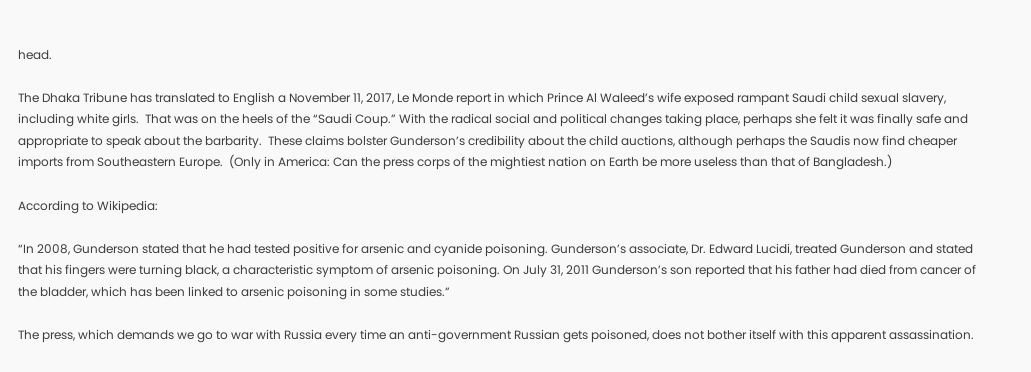head.

The Dhaka Tribune has translated to English a November 11, 2017, Le Monde report in which Prince Al Waleed’s wife exposed rampant Saudi child sexual slavery, including white girls.  That was on the heels of the “Saudi Coup.” With the radical social and political changes taking place, perhaps she felt it was finally safe and appropriate to speak about the barbarity.  These claims bolster Gunderson’s credibility about the child auctions, although perhaps the Saudis now find cheaper imports from Southeastern Europe.  (Only in America: Can the press corps of the mightiest nation on Earth be more useless than that of Bangladesh.)

According to Wikipedia:

“In 2008, Gunderson stated that he had tested positive for arsenic and cyanide poisoning. Gunderson’s associate, Dr. Edward Lucidi, treated Gunderson and stated that his fingers were turning black, a characteristic symptom of arsenic poisoning. On July 31, 2011 Gunderson’s son reported that his father had died from cancer of the bladder, which has been linked to arsenic poisoning in some studies.”

The press, which demands we go to war with Russia every time an anti-government Russian gets poisoned, does not bother itself with this apparent assassination.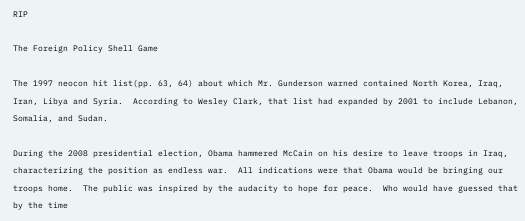RIP

The Foreign Policy Shell Game

The 1997 neocon hit list(pp. 63, 64) about which Mr. Gunderson warned contained North Korea, Iraq, Iran, Libya and Syria.  According to Wesley Clark, that list had expanded by 2001 to include Lebanon, Somalia, and Sudan.

During the 2008 presidential election, Obama hammered McCain on his desire to leave troops in Iraq, characterizing the position as endless war.  All indications were that Obama would be bringing our troops home.  The public was inspired by the audacity to hope for peace.  Who would have guessed that by the time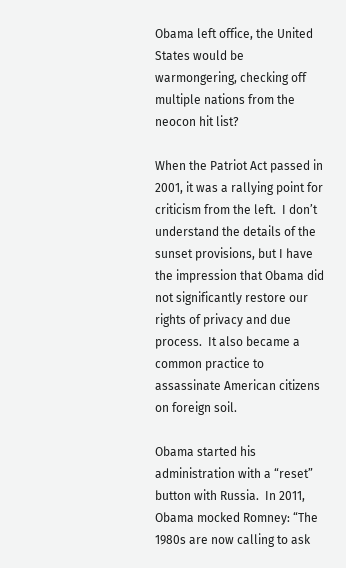Obama left office, the United States would be warmongering, checking off multiple nations from the neocon hit list?

When the Patriot Act passed in 2001, it was a rallying point for criticism from the left.  I don’t understand the details of the sunset provisions, but I have the impression that Obama did not significantly restore our rights of privacy and due process.  It also became a common practice to assassinate American citizens on foreign soil.

Obama started his administration with a “reset” button with Russia.  In 2011, Obama mocked Romney: “The 1980s are now calling to ask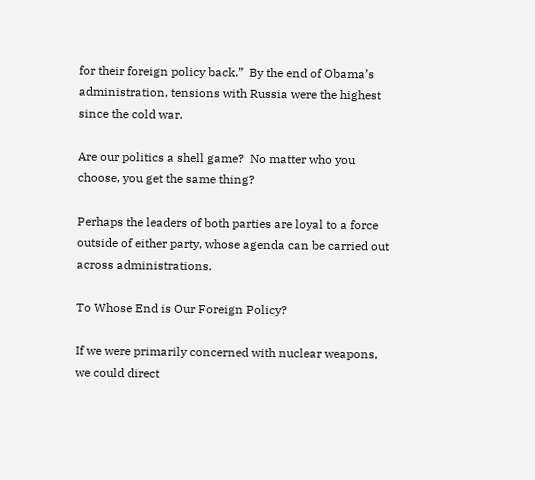for their foreign policy back.”  By the end of Obama’s administration, tensions with Russia were the highest since the cold war.

Are our politics a shell game?  No matter who you choose, you get the same thing?

Perhaps the leaders of both parties are loyal to a force outside of either party, whose agenda can be carried out across administrations.

To Whose End is Our Foreign Policy?

If we were primarily concerned with nuclear weapons, we could direct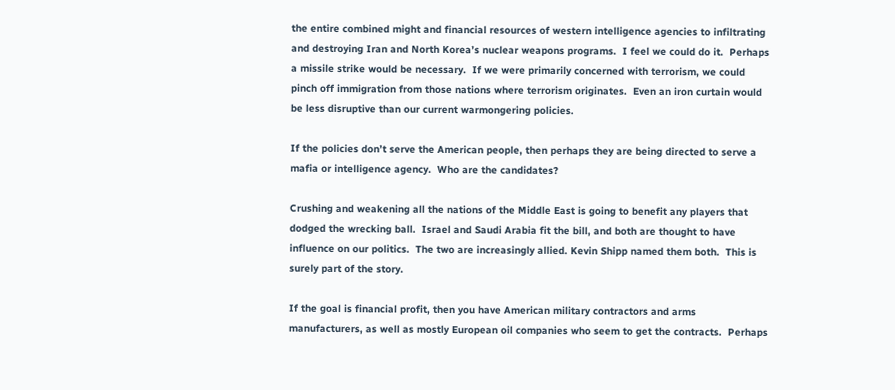the entire combined might and financial resources of western intelligence agencies to infiltrating and destroying Iran and North Korea’s nuclear weapons programs.  I feel we could do it.  Perhaps a missile strike would be necessary.  If we were primarily concerned with terrorism, we could pinch off immigration from those nations where terrorism originates.  Even an iron curtain would be less disruptive than our current warmongering policies.

If the policies don’t serve the American people, then perhaps they are being directed to serve a mafia or intelligence agency.  Who are the candidates?

Crushing and weakening all the nations of the Middle East is going to benefit any players that dodged the wrecking ball.  Israel and Saudi Arabia fit the bill, and both are thought to have influence on our politics.  The two are increasingly allied. Kevin Shipp named them both.  This is surely part of the story.

If the goal is financial profit, then you have American military contractors and arms manufacturers, as well as mostly European oil companies who seem to get the contracts.  Perhaps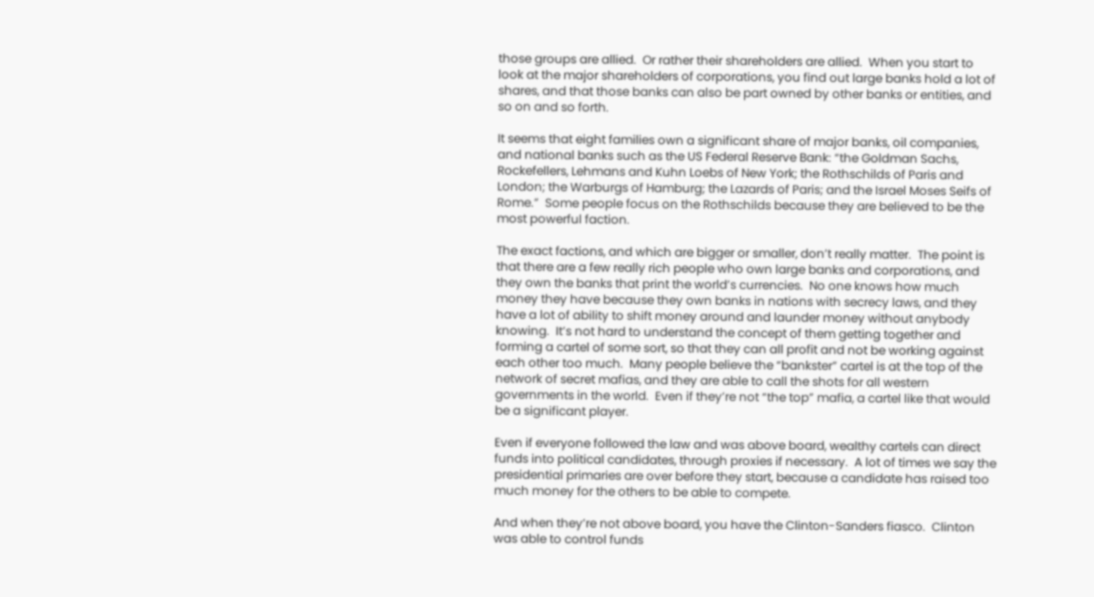those groups are allied.  Or rather their shareholders are allied.  When you start to look at the major shareholders of corporations, you find out large banks hold a lot of shares, and that those banks can also be part owned by other banks or entities, and so on and so forth.

It seems that eight families own a significant share of major banks, oil companies, and national banks such as the US Federal Reserve Bank: “the Goldman Sachs, Rockefellers, Lehmans and Kuhn Loebs of New York; the Rothschilds of Paris and London; the Warburgs of Hamburg; the Lazards of Paris; and the Israel Moses Seifs of Rome.”  Some people focus on the Rothschilds because they are believed to be the most powerful faction.

The exact factions, and which are bigger or smaller, don’t really matter.  The point is that there are a few really rich people who own large banks and corporations, and they own the banks that print the world’s currencies.  No one knows how much money they have because they own banks in nations with secrecy laws, and they have a lot of ability to shift money around and launder money without anybody knowing.  It’s not hard to understand the concept of them getting together and forming a cartel of some sort, so that they can all profit and not be working against each other too much.  Many people believe the “bankster” cartel is at the top of the network of secret mafias, and they are able to call the shots for all western governments in the world.  Even if they’re not “the top” mafia, a cartel like that would be a significant player.

Even if everyone followed the law and was above board, wealthy cartels can direct funds into political candidates, through proxies if necessary.  A lot of times we say the presidential primaries are over before they start, because a candidate has raised too much money for the others to be able to compete.

And when they’re not above board, you have the Clinton-Sanders fiasco.  Clinton was able to control funds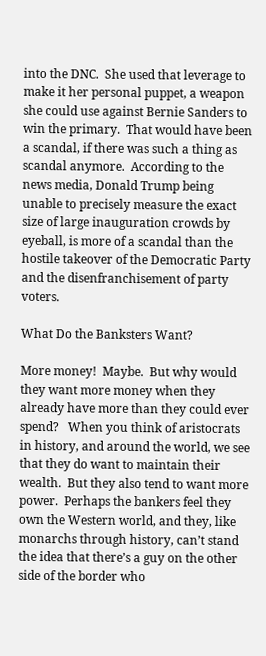into the DNC.  She used that leverage to make it her personal puppet, a weapon she could use against Bernie Sanders to win the primary.  That would have been a scandal, if there was such a thing as scandal anymore.  According to the news media, Donald Trump being unable to precisely measure the exact size of large inauguration crowds by eyeball, is more of a scandal than the hostile takeover of the Democratic Party and the disenfranchisement of party voters.

What Do the Banksters Want?

More money!  Maybe.  But why would they want more money when they already have more than they could ever spend?   When you think of aristocrats in history, and around the world, we see that they do want to maintain their wealth.  But they also tend to want more power.  Perhaps the bankers feel they own the Western world, and they, like monarchs through history, can’t stand the idea that there’s a guy on the other side of the border who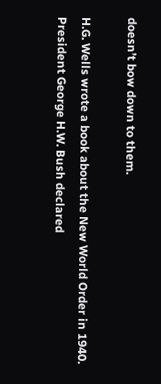doesn’t bow down to them.

H.G. Wells wrote a book about the New World Order in 1940.  President George H.W. Bush declared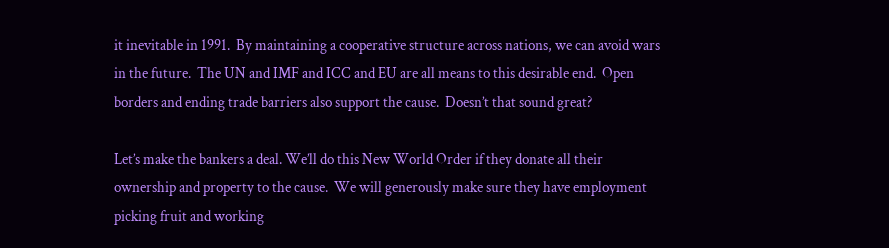it inevitable in 1991.  By maintaining a cooperative structure across nations, we can avoid wars in the future.  The UN and IMF and ICC and EU are all means to this desirable end.  Open borders and ending trade barriers also support the cause.  Doesn’t that sound great?

Let’s make the bankers a deal. We’ll do this New World Order if they donate all their ownership and property to the cause.  We will generously make sure they have employment picking fruit and working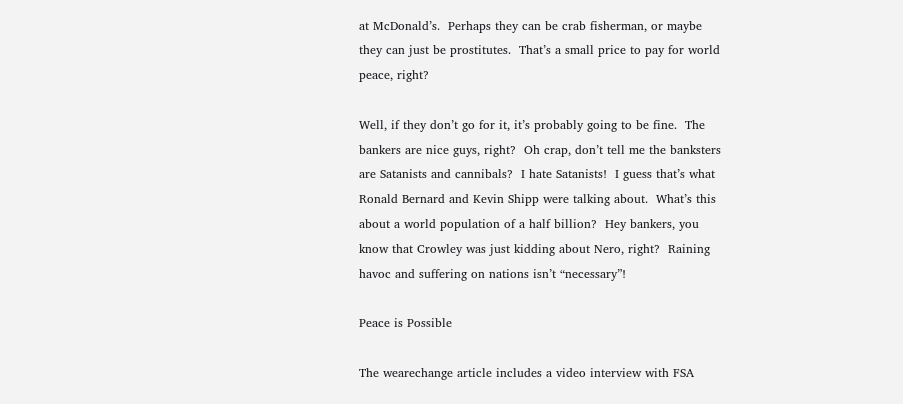at McDonald’s.  Perhaps they can be crab fisherman, or maybe they can just be prostitutes.  That’s a small price to pay for world peace, right?

Well, if they don’t go for it, it’s probably going to be fine.  The bankers are nice guys, right?  Oh crap, don’t tell me the banksters are Satanists and cannibals?  I hate Satanists!  I guess that’s what Ronald Bernard and Kevin Shipp were talking about.  What’s this about a world population of a half billion?  Hey bankers, you know that Crowley was just kidding about Nero, right?  Raining havoc and suffering on nations isn’t “necessary”!

Peace is Possible

The wearechange article includes a video interview with FSA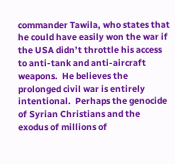commander Tawila, who states that he could have easily won the war if the USA didn’t throttle his access to anti-tank and anti-aircraft weapons.  He believes the prolonged civil war is entirely intentional.  Perhaps the genocide of Syrian Christians and the exodus of millions of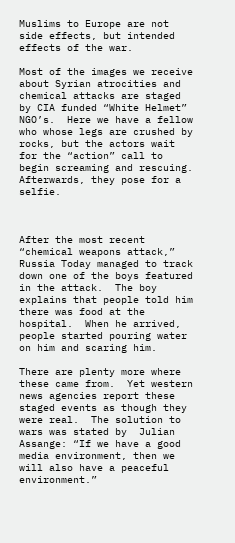Muslims to Europe are not side effects, but intended effects of the war.

Most of the images we receive about Syrian atrocities and chemical attacks are staged by CIA funded “White Helmet” NGO’s.  Here we have a fellow who whose legs are crushed by rocks, but the actors wait for the “action” call to begin screaming and rescuing.  Afterwards, they pose for a selfie.



After the most recent “chemical weapons attack,” Russia Today managed to track down one of the boys featured in the attack.  The boy explains that people told him there was food at the hospital.  When he arrived, people started pouring water on him and scaring him.

There are plenty more where these came from.  Yet western news agencies report these staged events as though they were real.  The solution to wars was stated by  Julian Assange: “If we have a good media environment, then we will also have a peaceful environment.”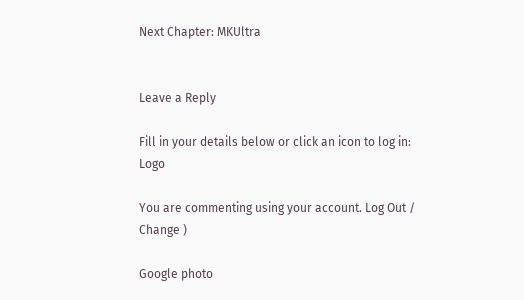Next Chapter: MKUltra


Leave a Reply

Fill in your details below or click an icon to log in: Logo

You are commenting using your account. Log Out /  Change )

Google photo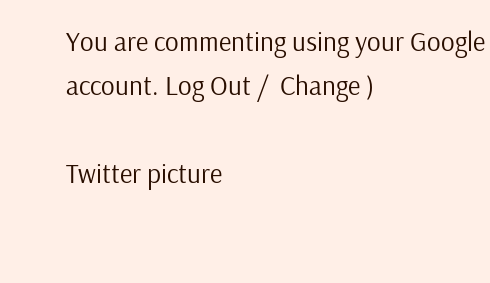You are commenting using your Google account. Log Out /  Change )

Twitter picture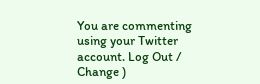You are commenting using your Twitter account. Log Out /  Change )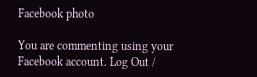Facebook photo

You are commenting using your Facebook account. Log Out /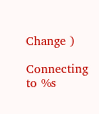Change )

Connecting to %s